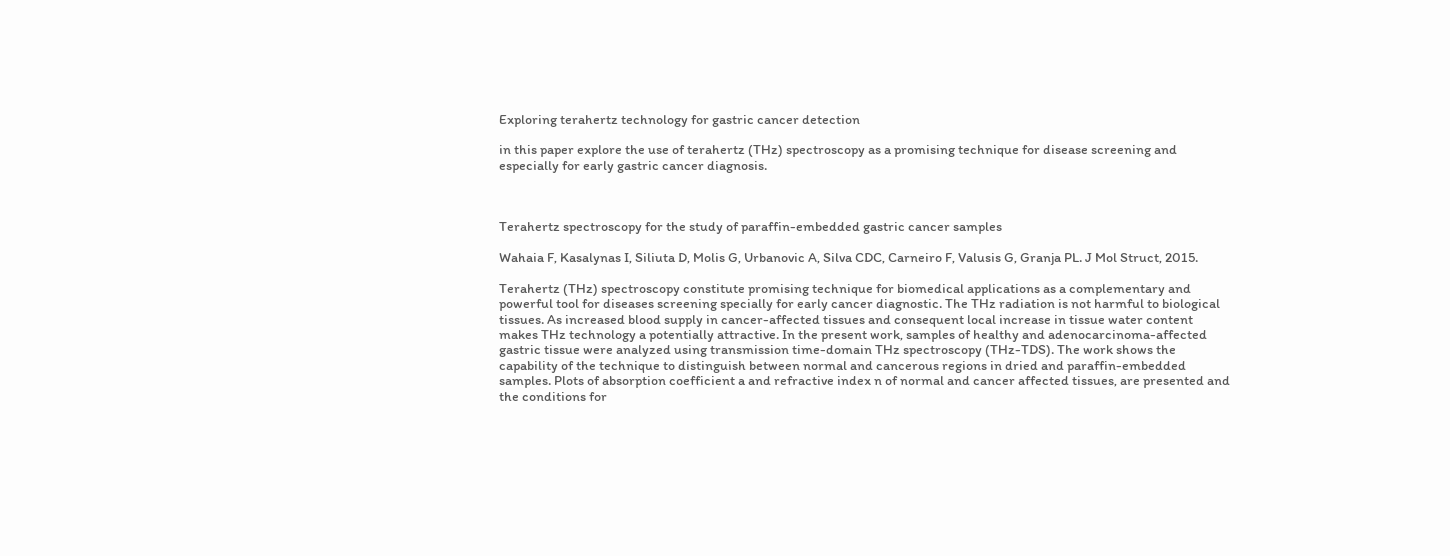Exploring terahertz technology for gastric cancer detection

in this paper explore the use of terahertz (THz) spectroscopy as a promising technique for disease screening and especially for early gastric cancer diagnosis.



Terahertz spectroscopy for the study of paraffin-embedded gastric cancer samples

Wahaia F, Kasalynas I, Siliuta D, Molis G, Urbanovic A, Silva CDC, Carneiro F, Valusis G, Granja PL. J Mol Struct, 2015.

Terahertz (THz) spectroscopy constitute promising technique for biomedical applications as a complementary and powerful tool for diseases screening specially for early cancer diagnostic. The THz radiation is not harmful to biological tissues. As increased blood supply in cancer-affected tissues and consequent local increase in tissue water content makes THz technology a potentially attractive. In the present work, samples of healthy and adenocarcinoma-affected gastric tissue were analyzed using transmission time-domain THz spectroscopy (THz-TDS). The work shows the capability of the technique to distinguish between normal and cancerous regions in dried and paraffin-embedded samples. Plots of absorption coefficient a and refractive index n of normal and cancer affected tissues, are presented and the conditions for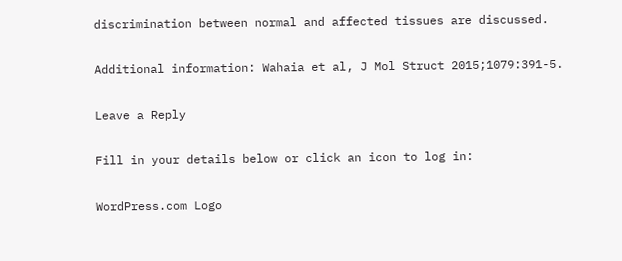discrimination between normal and affected tissues are discussed.

Additional information: Wahaia et al, J Mol Struct 2015;1079:391-5.

Leave a Reply

Fill in your details below or click an icon to log in:

WordPress.com Logo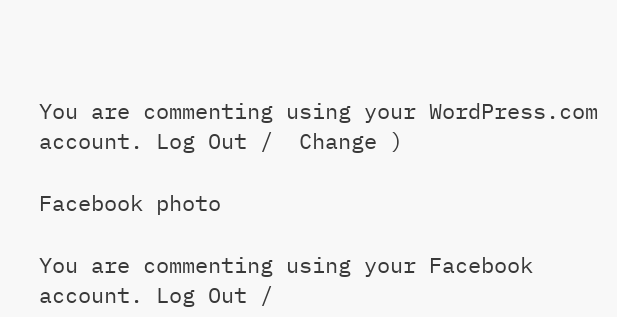You are commenting using your WordPress.com account. Log Out /  Change )

Facebook photo

You are commenting using your Facebook account. Log Out /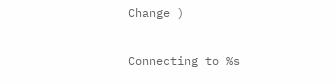Change )

Connecting to %s